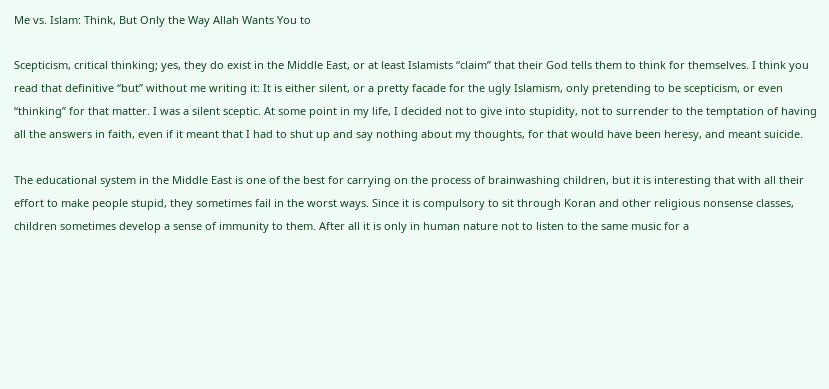Me vs. Islam: Think, But Only the Way Allah Wants You to

Scepticism, critical thinking; yes, they do exist in the Middle East, or at least Islamists “claim” that their God tells them to think for themselves. I think you read that definitive “but” without me writing it: It is either silent, or a pretty facade for the ugly Islamism, only pretending to be scepticism, or even “thinking” for that matter. I was a silent sceptic. At some point in my life, I decided not to give into stupidity, not to surrender to the temptation of having all the answers in faith, even if it meant that I had to shut up and say nothing about my thoughts, for that would have been heresy, and meant suicide.

The educational system in the Middle East is one of the best for carrying on the process of brainwashing children, but it is interesting that with all their effort to make people stupid, they sometimes fail in the worst ways. Since it is compulsory to sit through Koran and other religious nonsense classes, children sometimes develop a sense of immunity to them. After all it is only in human nature not to listen to the same music for a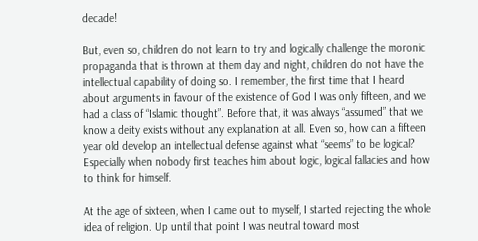decade!

But, even so, children do not learn to try and logically challenge the moronic propaganda that is thrown at them day and night, children do not have the intellectual capability of doing so. I remember, the first time that I heard about arguments in favour of the existence of God I was only fifteen, and we had a class of “Islamic thought”. Before that, it was always “assumed” that we know a deity exists without any explanation at all. Even so, how can a fifteen year old develop an intellectual defense against what “seems” to be logical? Especially when nobody first teaches him about logic, logical fallacies and how to think for himself.

At the age of sixteen, when I came out to myself, I started rejecting the whole idea of religion. Up until that point I was neutral toward most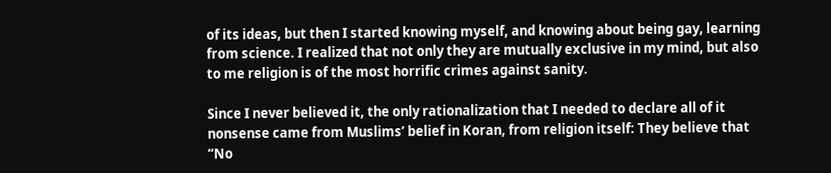of its ideas, but then I started knowing myself, and knowing about being gay, learning from science. I realized that not only they are mutually exclusive in my mind, but also to me religion is of the most horrific crimes against sanity.

Since I never believed it, the only rationalization that I needed to declare all of it nonsense came from Muslims’ belief in Koran, from religion itself: They believe that “No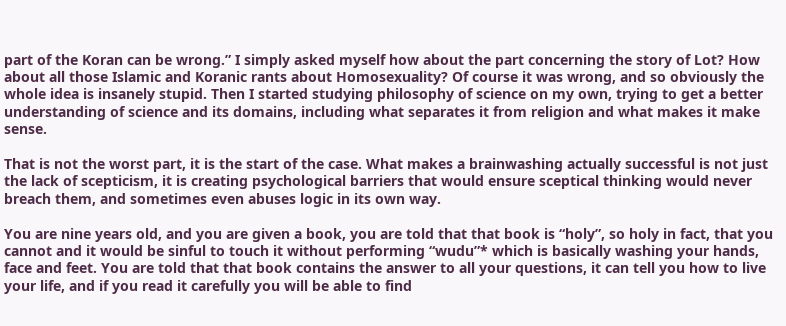part of the Koran can be wrong.” I simply asked myself how about the part concerning the story of Lot? How about all those Islamic and Koranic rants about Homosexuality? Of course it was wrong, and so obviously the whole idea is insanely stupid. Then I started studying philosophy of science on my own, trying to get a better understanding of science and its domains, including what separates it from religion and what makes it make sense.

That is not the worst part, it is the start of the case. What makes a brainwashing actually successful is not just the lack of scepticism, it is creating psychological barriers that would ensure sceptical thinking would never breach them, and sometimes even abuses logic in its own way.

You are nine years old, and you are given a book, you are told that that book is “holy”, so holy in fact, that you cannot and it would be sinful to touch it without performing “wudu”* which is basically washing your hands, face and feet. You are told that that book contains the answer to all your questions, it can tell you how to live your life, and if you read it carefully you will be able to find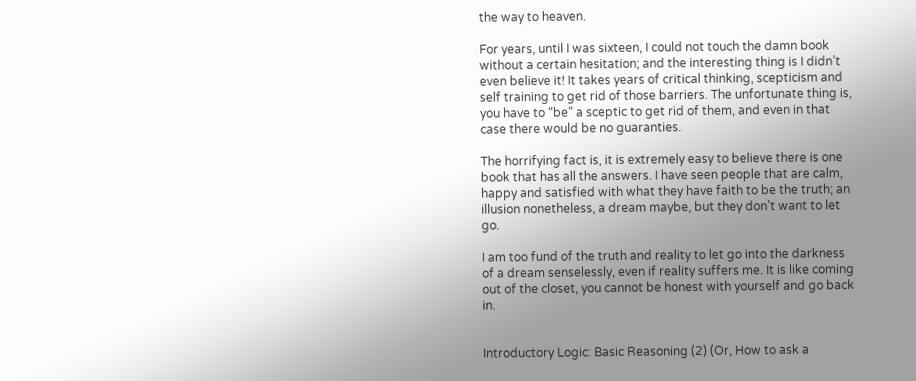the way to heaven.

For years, until I was sixteen, I could not touch the damn book without a certain hesitation; and the interesting thing is I didn’t even believe it! It takes years of critical thinking, scepticism and self training to get rid of those barriers. The unfortunate thing is, you have to “be” a sceptic to get rid of them, and even in that case there would be no guaranties.

The horrifying fact is, it is extremely easy to believe there is one book that has all the answers. I have seen people that are calm, happy and satisfied with what they have faith to be the truth; an illusion nonetheless, a dream maybe, but they don’t want to let go.

I am too fund of the truth and reality to let go into the darkness of a dream senselessly, even if reality suffers me. It is like coming out of the closet, you cannot be honest with yourself and go back in.


Introductory Logic: Basic Reasoning (2) (Or, How to ask a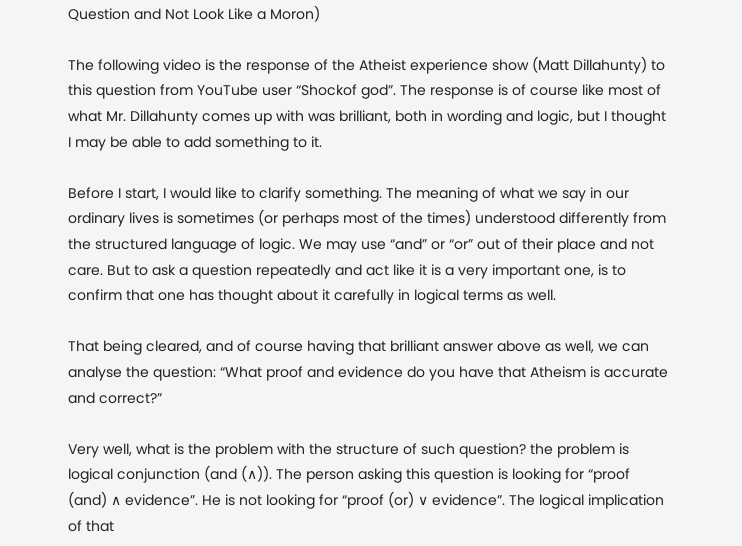Question and Not Look Like a Moron)

The following video is the response of the Atheist experience show (Matt Dillahunty) to this question from YouTube user “Shockof god”. The response is of course like most of what Mr. Dillahunty comes up with was brilliant, both in wording and logic, but I thought I may be able to add something to it.

Before I start, I would like to clarify something. The meaning of what we say in our ordinary lives is sometimes (or perhaps most of the times) understood differently from the structured language of logic. We may use “and” or “or” out of their place and not care. But to ask a question repeatedly and act like it is a very important one, is to confirm that one has thought about it carefully in logical terms as well.

That being cleared, and of course having that brilliant answer above as well, we can analyse the question: “What proof and evidence do you have that Atheism is accurate and correct?”

Very well, what is the problem with the structure of such question? the problem is logical conjunction (and (∧)). The person asking this question is looking for “proof (and) ∧ evidence”. He is not looking for “proof (or) ∨ evidence”. The logical implication of that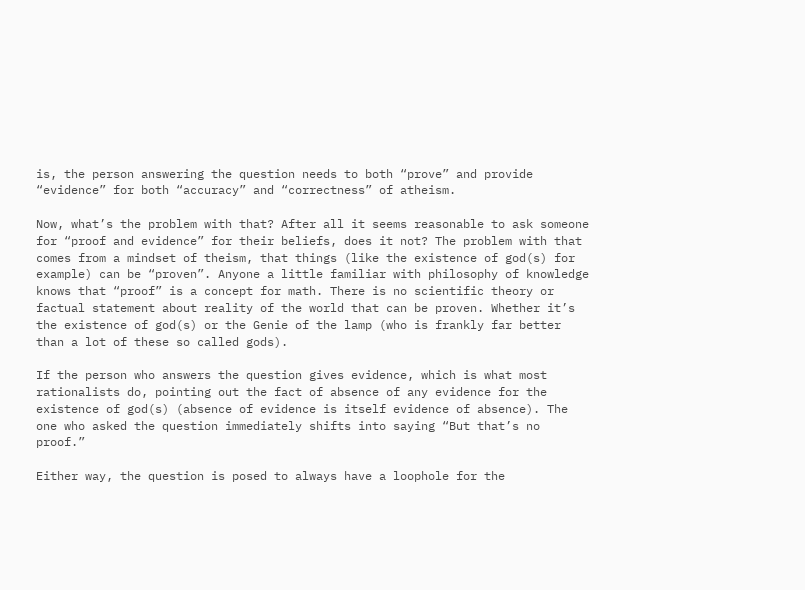is, the person answering the question needs to both “prove” and provide “evidence” for both “accuracy” and “correctness” of atheism.

Now, what’s the problem with that? After all it seems reasonable to ask someone for “proof and evidence” for their beliefs, does it not? The problem with that comes from a mindset of theism, that things (like the existence of god(s) for example) can be “proven”. Anyone a little familiar with philosophy of knowledge knows that “proof” is a concept for math. There is no scientific theory or factual statement about reality of the world that can be proven. Whether it’s the existence of god(s) or the Genie of the lamp (who is frankly far better than a lot of these so called gods).

If the person who answers the question gives evidence, which is what most rationalists do, pointing out the fact of absence of any evidence for the existence of god(s) (absence of evidence is itself evidence of absence). The one who asked the question immediately shifts into saying “But that’s no proof.”

Either way, the question is posed to always have a loophole for the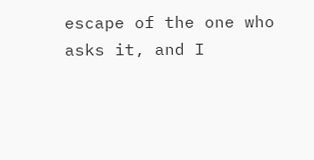escape of the one who asks it, and I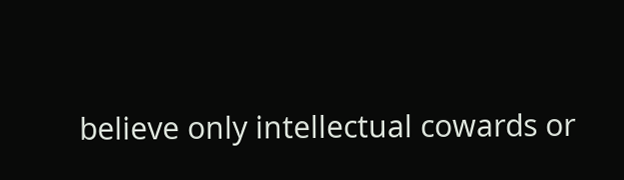believe only intellectual cowards or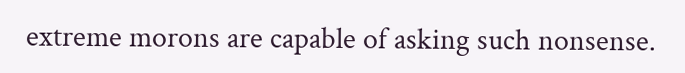extreme morons are capable of asking such nonsense.